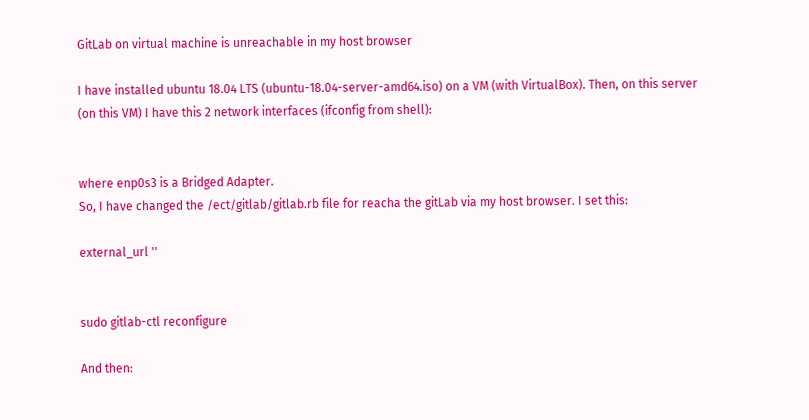GitLab on virtual machine is unreachable in my host browser

I have installed ubuntu 18.04 LTS (ubuntu-18.04-server-amd64.iso) on a VM (with VirtualBox). Then, on this server (on this VM) I have this 2 network interfaces (ifconfig from shell):


where enp0s3 is a Bridged Adapter.
So, I have changed the /ect/gitlab/gitlab.rb file for reacha the gitLab via my host browser. I set this:

external_url ''


sudo gitlab-ctl reconfigure

And then: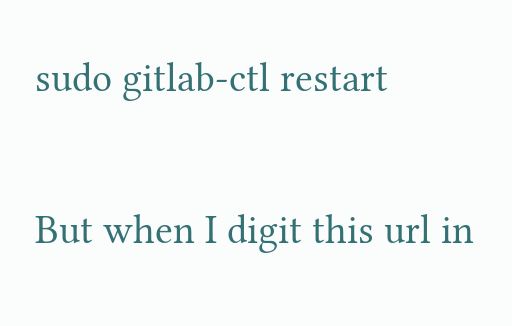sudo gitlab-ctl restart

But when I digit this url in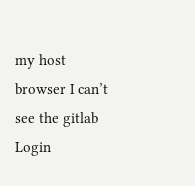my host browser I can’t see the gitlab Login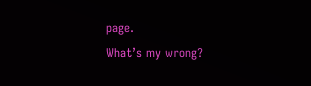page.
What’s my wrong?